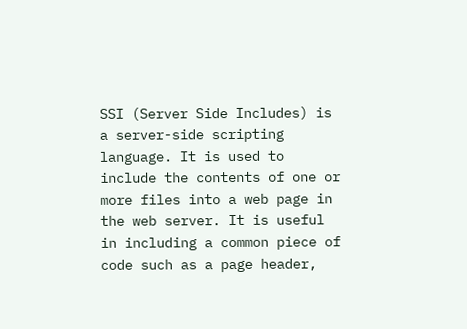SSI (Server Side Includes) is a server-side scripting language. It is used to include the contents of one or more files into a web page in the web server. It is useful in including a common piece of code such as a page header,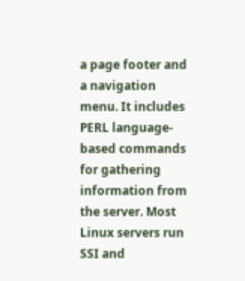a page footer and a navigation menu. It includes PERL language-based commands for gathering information from the server. Most Linux servers run SSI and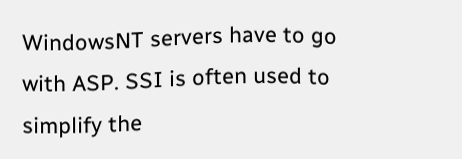WindowsNT servers have to go with ASP. SSI is often used to simplify the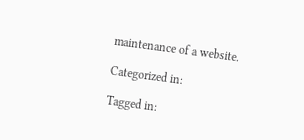maintenance of a website.

Categorized in:

Tagged in: